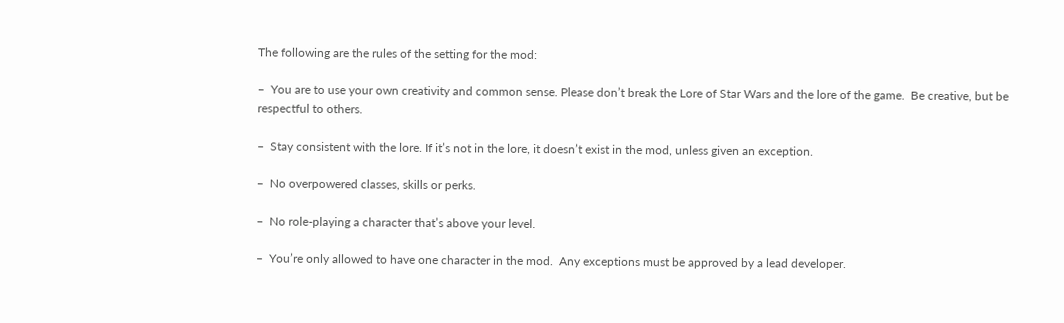The following are the rules of the setting for the mod:

–  You are to use your own creativity and common sense. Please don’t break the Lore of Star Wars and the lore of the game.  Be creative, but be respectful to others.

–  Stay consistent with the lore. If it’s not in the lore, it doesn’t exist in the mod, unless given an exception.

–  No overpowered classes, skills or perks.

–  No role-playing a character that’s above your level.

–  You’re only allowed to have one character in the mod.  Any exceptions must be approved by a lead developer.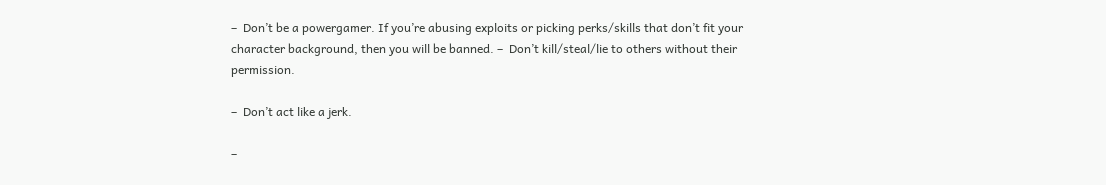–  Don’t be a powergamer. If you’re abusing exploits or picking perks/skills that don’t fit your character background, then you will be banned. –  Don’t kill/steal/lie to others without their permission.

–  Don’t act like a jerk.

–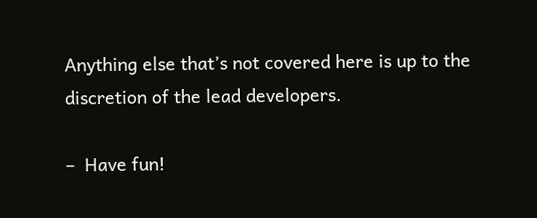Anything else that’s not covered here is up to the discretion of the lead developers.

–  Have fun!